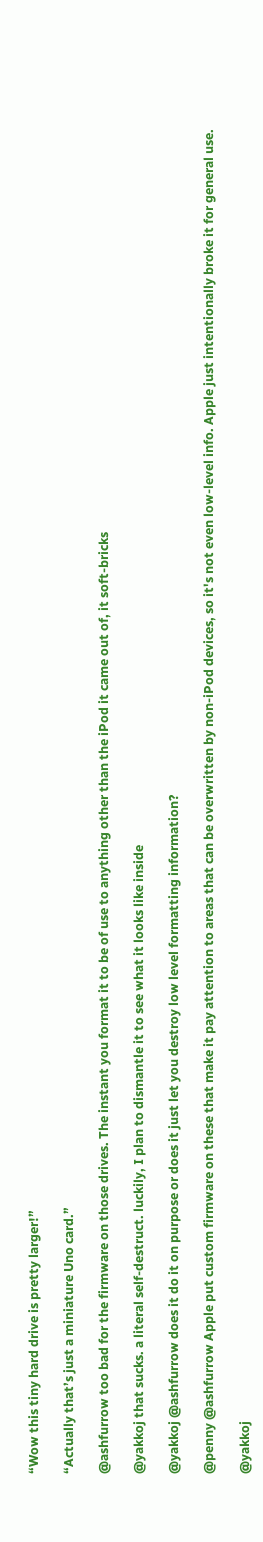“Wow this tiny hard drive is pretty larger!”

“Actually that’s just a miniature Uno card.”

@ashfurrow too bad for the firmware on those drives. The instant you format it to be of use to anything other than the iPod it came out of, it soft-bricks

@yakkoj that sucks. a literal self-destruct. luckily, I plan to dismantle it to see what it looks like inside

@yakkoj @ashfurrow does it do it on purpose or does it just let you destroy low level formatting information?

@penny @ashfurrow Apple put custom firmware on these that make it pay attention to areas that can be overwritten by non-iPod devices, so it's not even low-level info. Apple just intentionally broke it for general use.

@yakkoj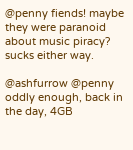@penny fiends! maybe they were paranoid about music piracy? sucks either way.

@ashfurrow @penny oddly enough, back in the day, 4GB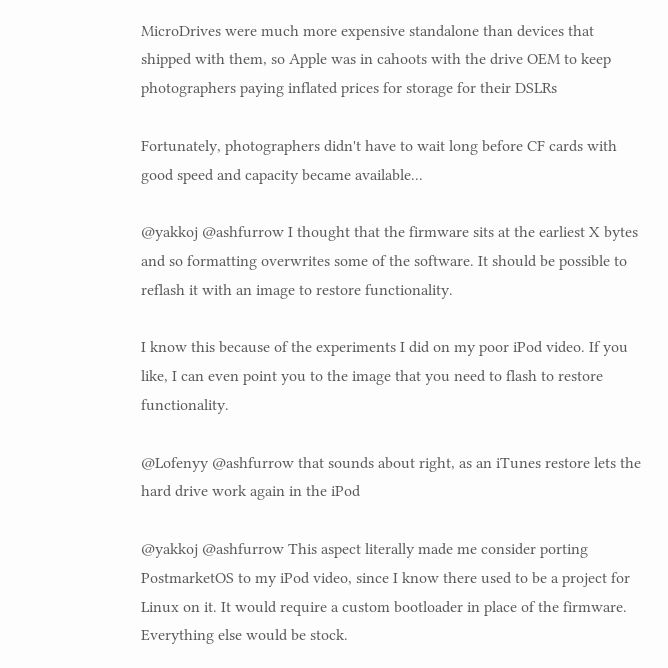MicroDrives were much more expensive standalone than devices that shipped with them, so Apple was in cahoots with the drive OEM to keep photographers paying inflated prices for storage for their DSLRs

Fortunately, photographers didn't have to wait long before CF cards with good speed and capacity became available...

@yakkoj @ashfurrow I thought that the firmware sits at the earliest X bytes and so formatting overwrites some of the software. It should be possible to reflash it with an image to restore functionality.

I know this because of the experiments I did on my poor iPod video. If you like, I can even point you to the image that you need to flash to restore functionality.

@Lofenyy @ashfurrow that sounds about right, as an iTunes restore lets the hard drive work again in the iPod

@yakkoj @ashfurrow This aspect literally made me consider porting PostmarketOS to my iPod video, since I know there used to be a project for Linux on it. It would require a custom bootloader in place of the firmware. Everything else would be stock.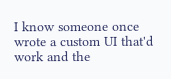I know someone once wrote a custom UI that'd work and the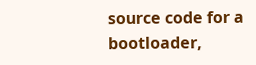source code for a bootloader,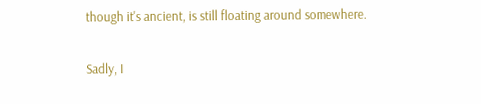though it's ancient, is still floating around somewhere.

Sadly, I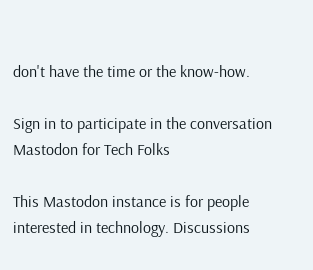don't have the time or the know-how.

Sign in to participate in the conversation
Mastodon for Tech Folks

This Mastodon instance is for people interested in technology. Discussions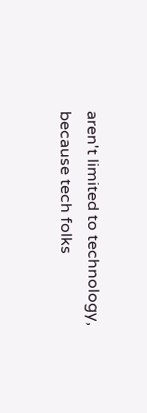aren't limited to technology, because tech folks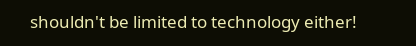shouldn't be limited to technology either!